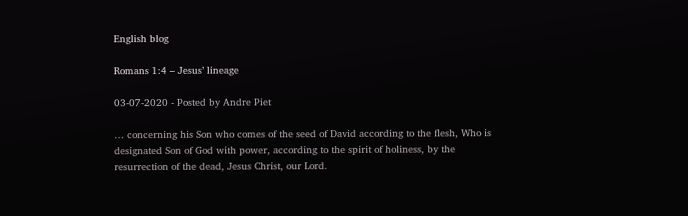English blog

Romans 1:4 – Jesus’ lineage

03-07-2020 - Posted by Andre Piet

… concerning his Son who comes of the seed of David according to the flesh, Who is designated Son of God with power, according to the spirit of holiness, by the resurrection of the dead, Jesus Christ, our Lord.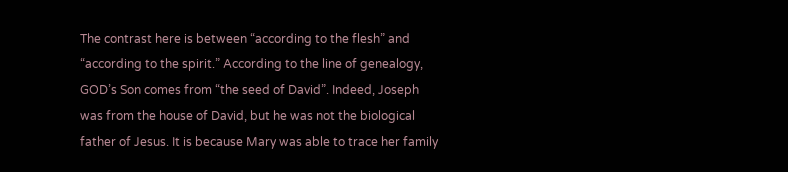The contrast here is between “according to the flesh” and “according to the spirit.” According to the line of genealogy, GOD’s Son comes from “the seed of David”. Indeed, Joseph was from the house of David, but he was not the biological father of Jesus. It is because Mary was able to trace her family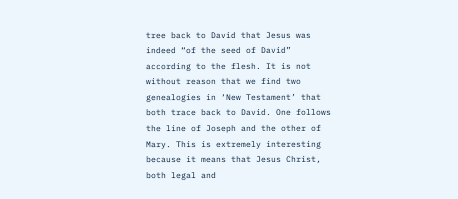tree back to David that Jesus was indeed “of the seed of David” according to the flesh. It is not without reason that we find two genealogies in ‘New Testament’ that both trace back to David. One follows the line of Joseph and the other of Mary. This is extremely interesting because it means that Jesus Christ, both legal and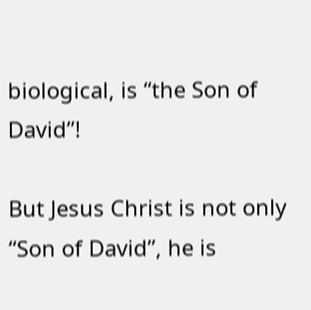biological, is “the Son of David”!

But Jesus Christ is not only “Son of David”, he is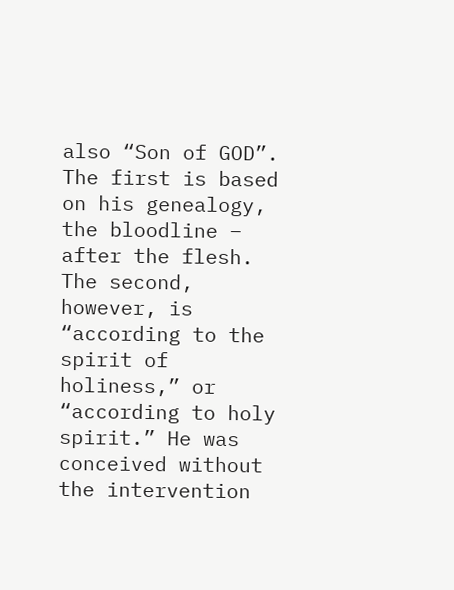also “Son of GOD”. The first is based on his genealogy, the bloodline – after the flesh. The second, however, is “according to the spirit of holiness,” or “according to holy spirit.” He was conceived without the intervention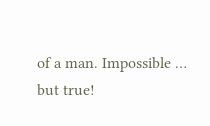of a man. Impossible … but true!